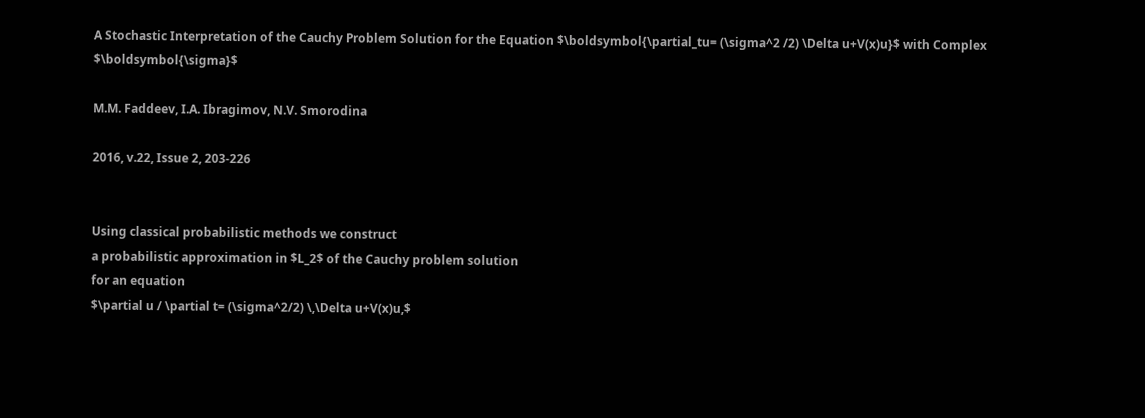A Stochastic Interpretation of the Cauchy Problem Solution for the Equation $\boldsymbol{\partial_tu= (\sigma^2 /2) \Delta u+V(x)u}$ with Complex $\boldsymbol{\sigma}$

M.M. Faddeev, I.A. Ibragimov, N.V. Smorodina

2016, v.22, Issue 2, 203-226


Using classical probabilistic methods we construct
a probabilistic approximation in $L_2$ of the Cauchy problem solution
for an equation
$\partial u / \partial t= (\sigma^2/2) \,\Delta u+V(x)u,$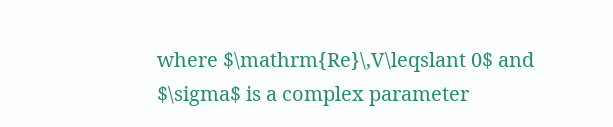where $\mathrm{Re}\,V\leqslant 0$ and $\sigma$ is a complex parameter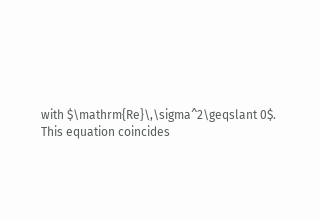with $\mathrm{Re}\,\sigma^2\geqslant 0$.
This equation coincides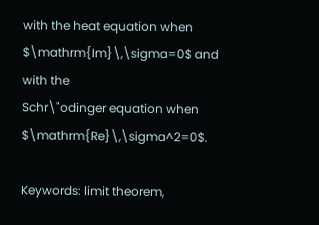with the heat equation when $\mathrm{Im}\,\sigma=0$ and with the
Schr\"odinger equation when $\mathrm{Re}\,\sigma^2=0$.

Keywords: limit theorem,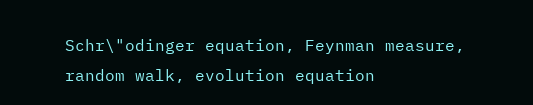Schr\"odinger equation, Feynman measure, random walk, evolution equation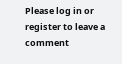Please log in or register to leave a comment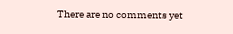There are no comments yet